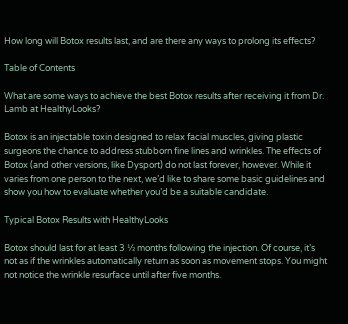How long will Botox results last, and are there any ways to prolong its effects?

Table of Contents

What are some ways to achieve the best Botox results after receiving it from Dr. Lamb at HealthyLooks?

Botox is an injectable toxin designed to relax facial muscles, giving plastic surgeons the chance to address stubborn fine lines and wrinkles. The effects of Botox (and other versions, like Dysport) do not last forever, however. While it varies from one person to the next, we’d like to share some basic guidelines and show you how to evaluate whether you’d be a suitable candidate.

Typical Botox Results with HealthyLooks

Botox should last for at least 3 ½ months following the injection. Of course, it’s not as if the wrinkles automatically return as soon as movement stops. You might not notice the wrinkle resurface until after five months.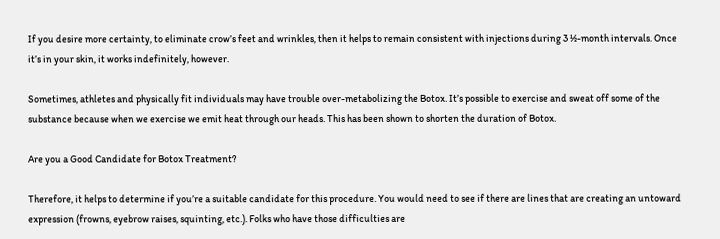If you desire more certainty, to eliminate crow’s feet and wrinkles, then it helps to remain consistent with injections during 3 ½-month intervals. Once it’s in your skin, it works indefinitely, however.

Sometimes, athletes and physically fit individuals may have trouble over-metabolizing the Botox. It’s possible to exercise and sweat off some of the substance because when we exercise we emit heat through our heads. This has been shown to shorten the duration of Botox.

Are you a Good Candidate for Botox Treatment?

Therefore, it helps to determine if you’re a suitable candidate for this procedure. You would need to see if there are lines that are creating an untoward expression (frowns, eyebrow raises, squinting, etc.). Folks who have those difficulties are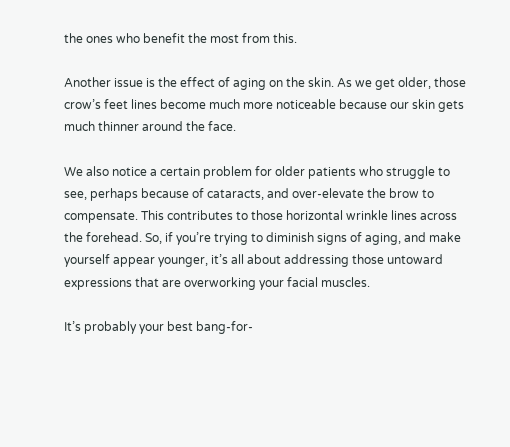the ones who benefit the most from this.

Another issue is the effect of aging on the skin. As we get older, those crow’s feet lines become much more noticeable because our skin gets much thinner around the face.

We also notice a certain problem for older patients who struggle to see, perhaps because of cataracts, and over-elevate the brow to compensate. This contributes to those horizontal wrinkle lines across the forehead. So, if you’re trying to diminish signs of aging, and make yourself appear younger, it’s all about addressing those untoward expressions that are overworking your facial muscles.

It’s probably your best bang-for-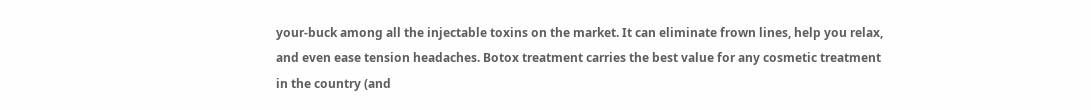your-buck among all the injectable toxins on the market. It can eliminate frown lines, help you relax, and even ease tension headaches. Botox treatment carries the best value for any cosmetic treatment in the country (and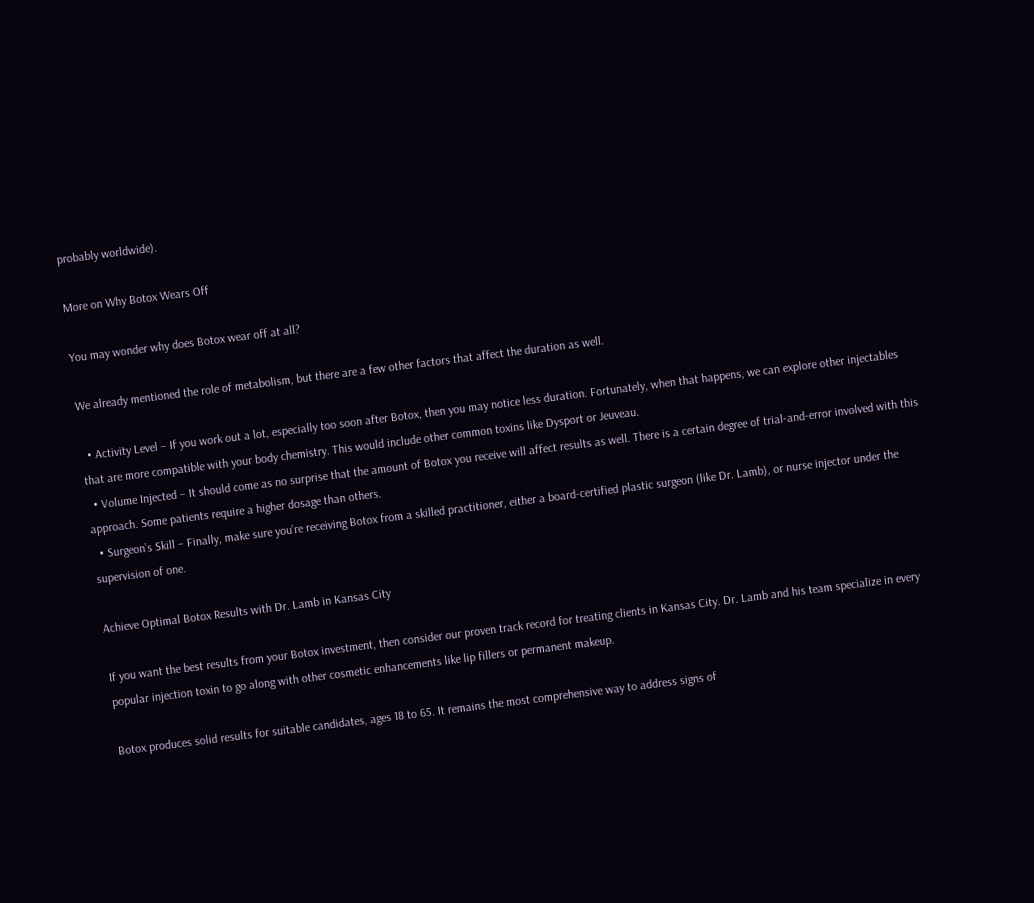probably worldwide).

More on Why Botox Wears Off

You may wonder why does Botox wear off at all?

We already mentioned the role of metabolism, but there are a few other factors that affect the duration as well.

  • Activity Level – If you work out a lot, especially too soon after Botox, then you may notice less duration. Fortunately, when that happens, we can explore other injectables that are more compatible with your body chemistry. This would include other common toxins like Dysport or Jeuveau.
  • Volume Injected – It should come as no surprise that the amount of Botox you receive will affect results as well. There is a certain degree of trial-and-error involved with this approach. Some patients require a higher dosage than others.
  • Surgeon’s Skill – Finally, make sure you’re receiving Botox from a skilled practitioner, either a board-certified plastic surgeon (like Dr. Lamb), or nurse injector under the supervision of one.

Achieve Optimal Botox Results with Dr. Lamb in Kansas City

If you want the best results from your Botox investment, then consider our proven track record for treating clients in Kansas City. Dr. Lamb and his team specialize in every popular injection toxin to go along with other cosmetic enhancements like lip fillers or permanent makeup.

Botox produces solid results for suitable candidates, ages 18 to 65. It remains the most comprehensive way to address signs of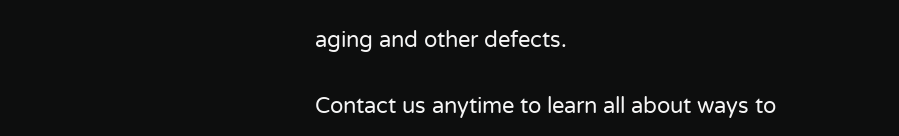aging and other defects.

Contact us anytime to learn all about ways to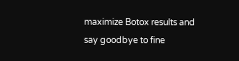maximize Botox results and say goodbye to fine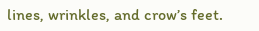lines, wrinkles, and crow’s feet.